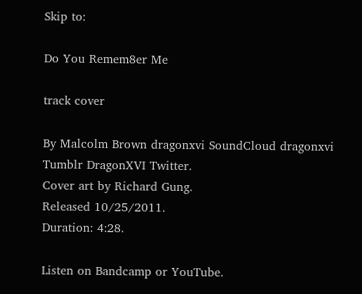Skip to:

Do You Remem8er Me

track cover

By Malcolm Brown dragonxvi SoundCloud dragonxvi Tumblr DragonXVI Twitter.
Cover art by Richard Gung.
Released 10/25/2011.
Duration: 4:28.

Listen on Bandcamp or YouTube.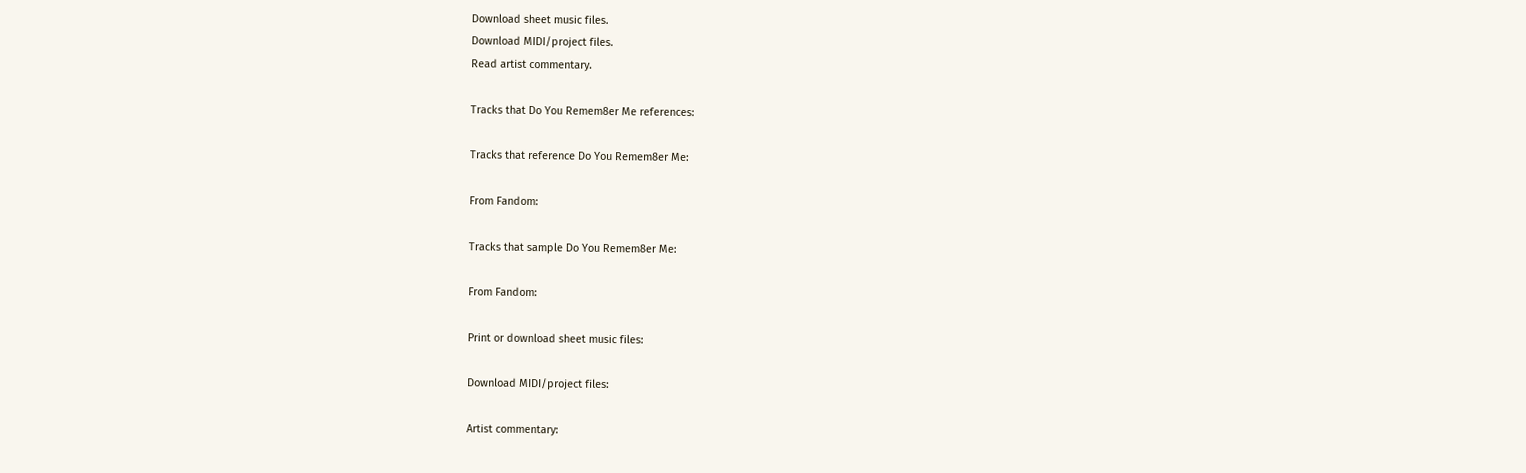Download sheet music files.
Download MIDI/project files.
Read artist commentary.

Tracks that Do You Remem8er Me references:

Tracks that reference Do You Remem8er Me:

From Fandom:

Tracks that sample Do You Remem8er Me:

From Fandom:

Print or download sheet music files:

Download MIDI/project files:

Artist commentary: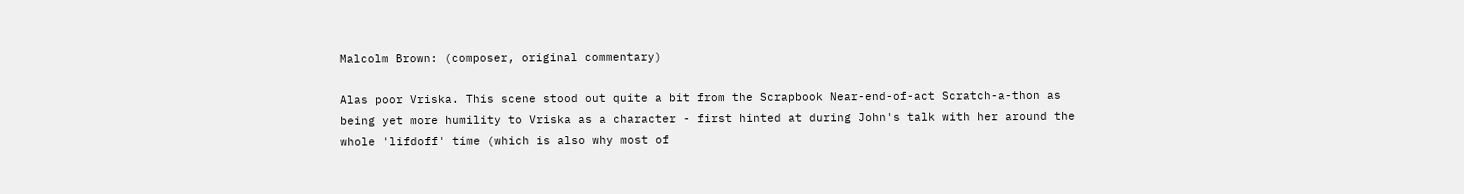Malcolm Brown: (composer, original commentary)

Alas poor Vriska. This scene stood out quite a bit from the Scrapbook Near-end-of-act Scratch-a-thon as being yet more humility to Vriska as a character - first hinted at during John's talk with her around the whole 'lifdoff' time (which is also why most of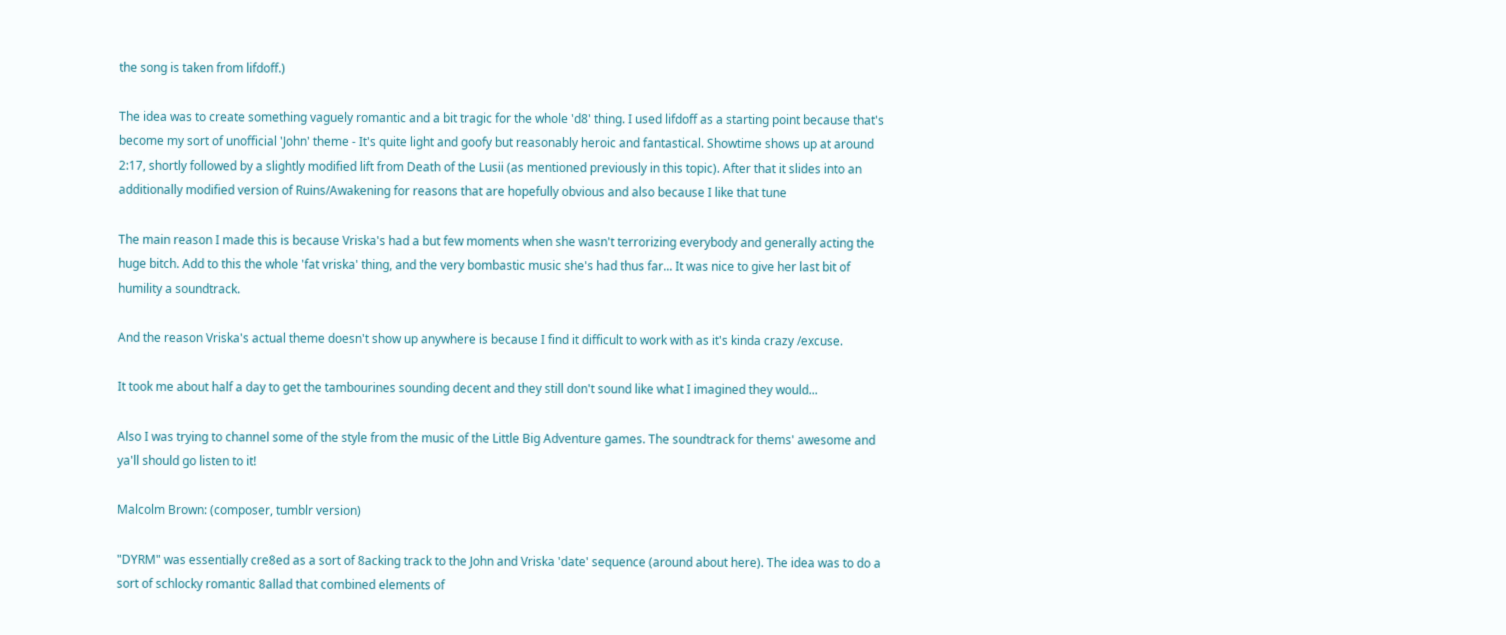the song is taken from lifdoff.)

The idea was to create something vaguely romantic and a bit tragic for the whole 'd8' thing. I used lifdoff as a starting point because that's become my sort of unofficial 'John' theme - It's quite light and goofy but reasonably heroic and fantastical. Showtime shows up at around 2:17, shortly followed by a slightly modified lift from Death of the Lusii (as mentioned previously in this topic). After that it slides into an additionally modified version of Ruins/Awakening for reasons that are hopefully obvious and also because I like that tune

The main reason I made this is because Vriska's had a but few moments when she wasn't terrorizing everybody and generally acting the huge bitch. Add to this the whole 'fat vriska' thing, and the very bombastic music she's had thus far... It was nice to give her last bit of humility a soundtrack.

And the reason Vriska's actual theme doesn't show up anywhere is because I find it difficult to work with as it's kinda crazy /excuse.

It took me about half a day to get the tambourines sounding decent and they still don't sound like what I imagined they would...

Also I was trying to channel some of the style from the music of the Little Big Adventure games. The soundtrack for thems' awesome and ya'll should go listen to it!

Malcolm Brown: (composer, tumblr version)

"DYRM" was essentially cre8ed as a sort of 8acking track to the John and Vriska 'date' sequence (around about here). The idea was to do a sort of schlocky romantic 8allad that combined elements of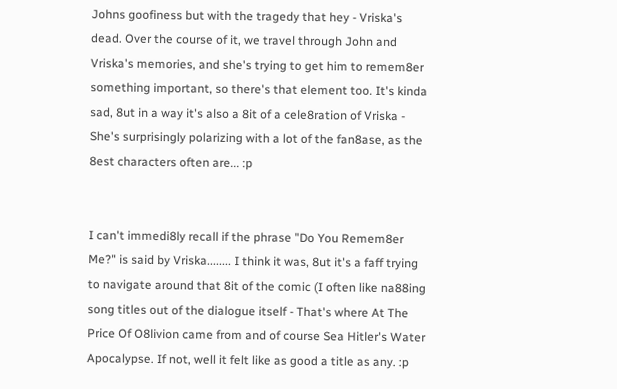Johns goofiness but with the tragedy that hey - Vriska's dead. Over the course of it, we travel through John and Vriska's memories, and she's trying to get him to remem8er something important, so there's that element too. It's kinda sad, 8ut in a way it's also a 8it of a cele8ration of Vriska - She's surprisingly polarizing with a lot of the fan8ase, as the 8est characters often are... :p


I can't immedi8ly recall if the phrase "Do You Remem8er Me?" is said by Vriska........ I think it was, 8ut it's a faff trying to navigate around that 8it of the comic (I often like na88ing song titles out of the dialogue itself - That's where At The Price Of O8livion came from and of course Sea Hitler's Water Apocalypse. If not, well it felt like as good a title as any. :p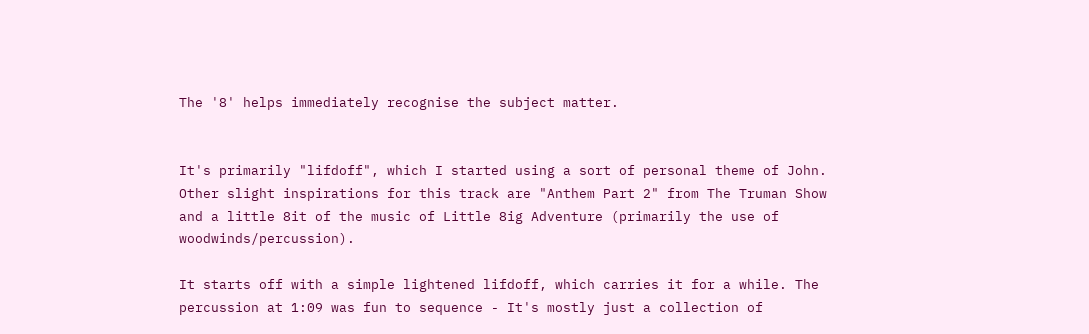The '8' helps immediately recognise the subject matter.


It's primarily "lifdoff", which I started using a sort of personal theme of John. Other slight inspirations for this track are "Anthem Part 2" from The Truman Show and a little 8it of the music of Little 8ig Adventure (primarily the use of woodwinds/percussion).

It starts off with a simple lightened lifdoff, which carries it for a while. The percussion at 1:09 was fun to sequence - It's mostly just a collection of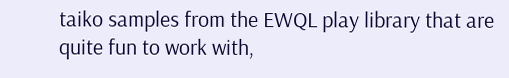taiko samples from the EWQL play library that are quite fun to work with,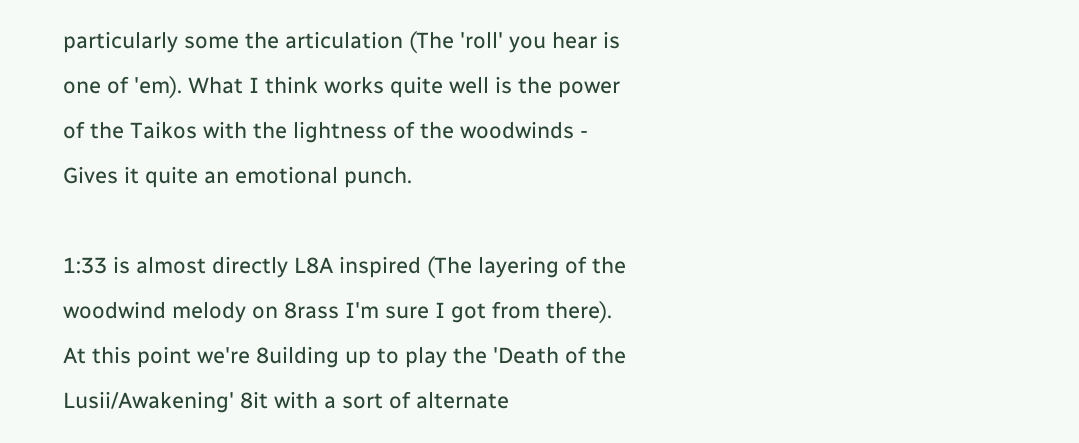particularly some the articulation (The 'roll' you hear is one of 'em). What I think works quite well is the power of the Taikos with the lightness of the woodwinds - Gives it quite an emotional punch.

1:33 is almost directly L8A inspired (The layering of the woodwind melody on 8rass I'm sure I got from there). At this point we're 8uilding up to play the 'Death of the Lusii/Awakening' 8it with a sort of alternate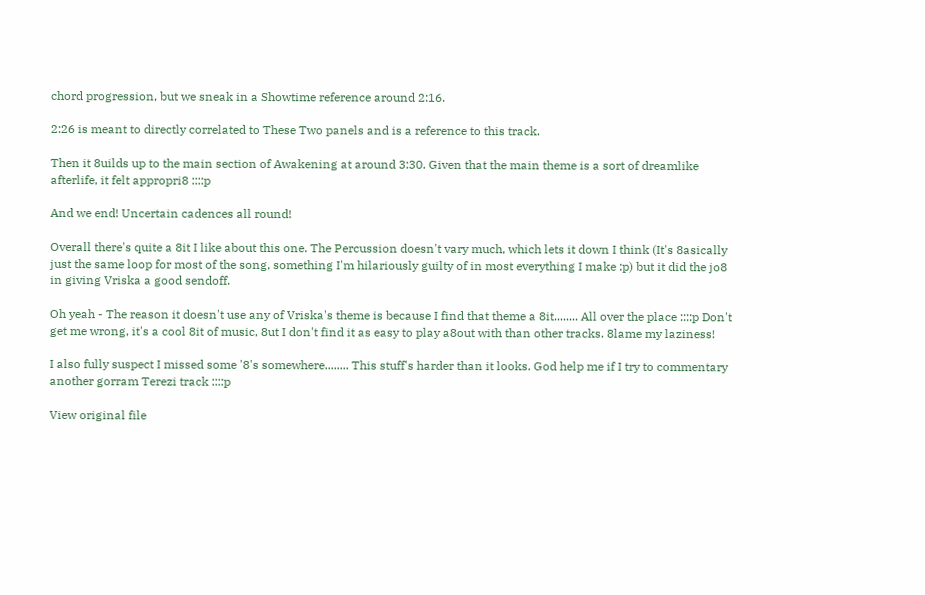chord progression, but we sneak in a Showtime reference around 2:16.

2:26 is meant to directly correlated to These Two panels and is a reference to this track.

Then it 8uilds up to the main section of Awakening at around 3:30. Given that the main theme is a sort of dreamlike afterlife, it felt appropri8 ::::p

And we end! Uncertain cadences all round!

Overall there's quite a 8it I like about this one. The Percussion doesn't vary much, which lets it down I think (It's 8asically just the same loop for most of the song, something I'm hilariously guilty of in most everything I make :p) but it did the jo8 in giving Vriska a good sendoff.

Oh yeah - The reason it doesn't use any of Vriska's theme is because I find that theme a 8it........ All over the place ::::p Don't get me wrong, it's a cool 8it of music, 8ut I don't find it as easy to play a8out with than other tracks. 8lame my laziness!

I also fully suspect I missed some '8's somewhere........ This stuff's harder than it looks. God help me if I try to commentary another gorram Terezi track ::::p

View original file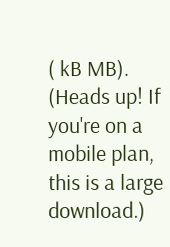( kB MB). (Heads up! If you're on a mobile plan, this is a large download.)